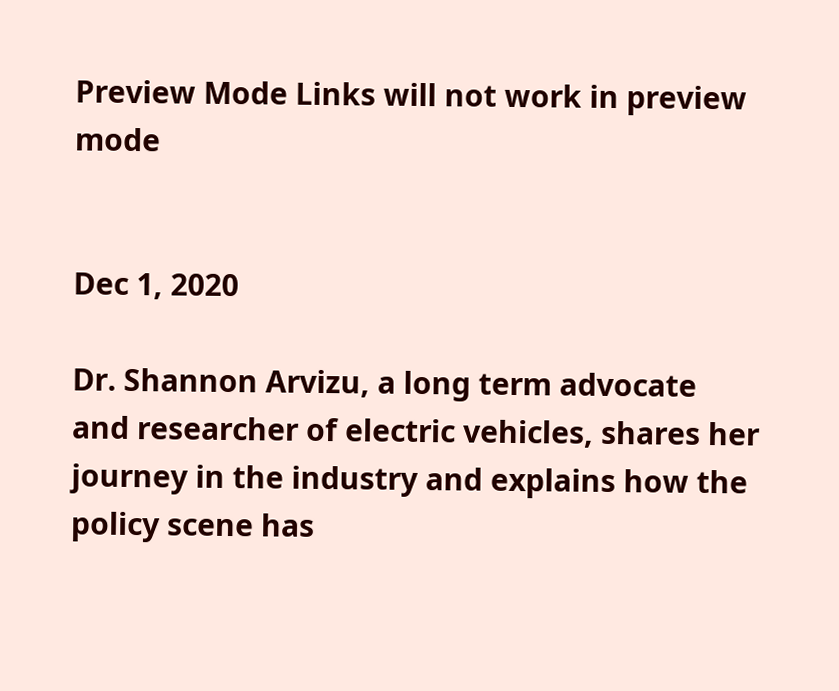Preview Mode Links will not work in preview mode


Dec 1, 2020

Dr. Shannon Arvizu, a long term advocate and researcher of electric vehicles, shares her journey in the industry and explains how the policy scene has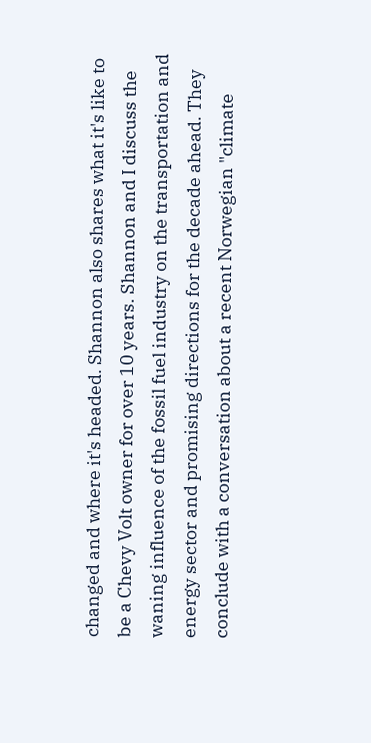changed and where it's headed. Shannon also shares what it's like to be a Chevy Volt owner for over 10 years. Shannon and I discuss the waning influence of the fossil fuel industry on the transportation and energy sector and promising directions for the decade ahead. They conclude with a conversation about a recent Norwegian "climate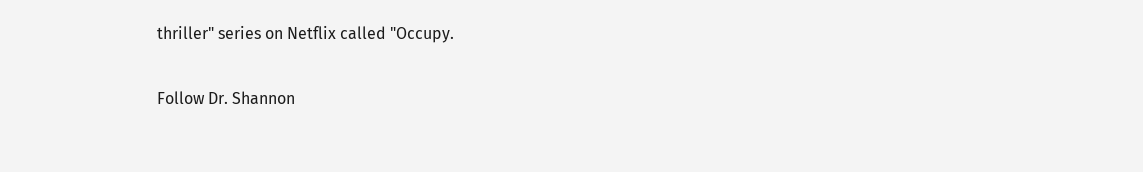thriller" series on Netflix called "Occupy.

Follow Dr. Shannon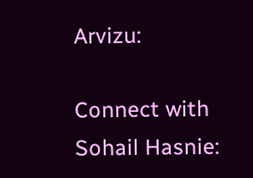Arvizu:

Connect with Sohail Hasnie: